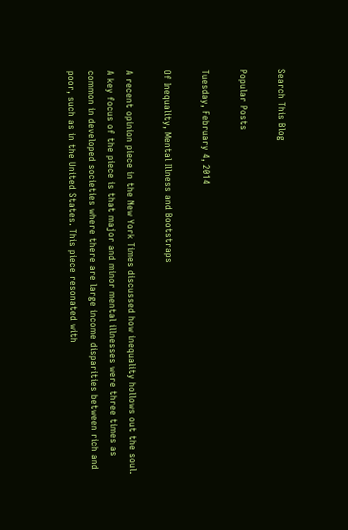Search This Blog

Popular Posts

Tuesday, February 4, 2014

Of Inequality, Mental Illness and Bootstraps

A recent opinion piece in the New York Times discussed how inequality hollows out the soul. A key focus of the piece is that major and minor mental illnesses were three times as common in developed societies where there are large income disparities between rich and poor, such as in the United States. This piece resonated with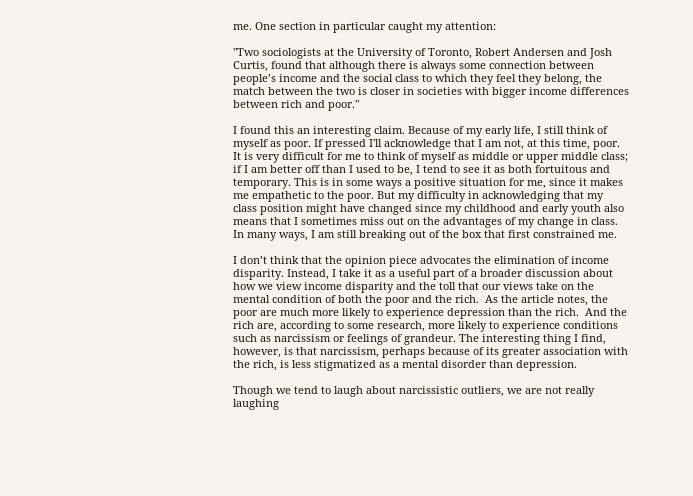me. One section in particular caught my attention:

"Two sociologists at the University of Toronto, Robert Andersen and Josh Curtis, found that although there is always some connection between people’s income and the social class to which they feel they belong, the match between the two is closer in societies with bigger income differences between rich and poor."

I found this an interesting claim. Because of my early life, I still think of myself as poor. If pressed I'll acknowledge that I am not, at this time, poor.  It is very difficult for me to think of myself as middle or upper middle class; if I am better off than I used to be, I tend to see it as both fortuitous and temporary. This is in some ways a positive situation for me, since it makes me empathetic to the poor. But my difficulty in acknowledging that my class position might have changed since my childhood and early youth also means that I sometimes miss out on the advantages of my change in class. In many ways, I am still breaking out of the box that first constrained me.

I don’t think that the opinion piece advocates the elimination of income disparity. Instead, I take it as a useful part of a broader discussion about how we view income disparity and the toll that our views take on the mental condition of both the poor and the rich.  As the article notes, the poor are much more likely to experience depression than the rich.  And the rich are, according to some research, more likely to experience conditions such as narcissism or feelings of grandeur. The interesting thing I find, however, is that narcissism, perhaps because of its greater association with the rich, is less stigmatized as a mental disorder than depression.

Though we tend to laugh about narcissistic outliers, we are not really laughing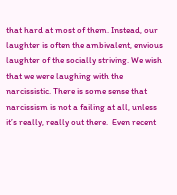that hard at most of them. Instead, our laughter is often the ambivalent, envious laughter of the socially striving. We wish that we were laughing with the narcissistic. There is some sense that narcissism is not a failing at all, unless it’s really, really out there.  Even recent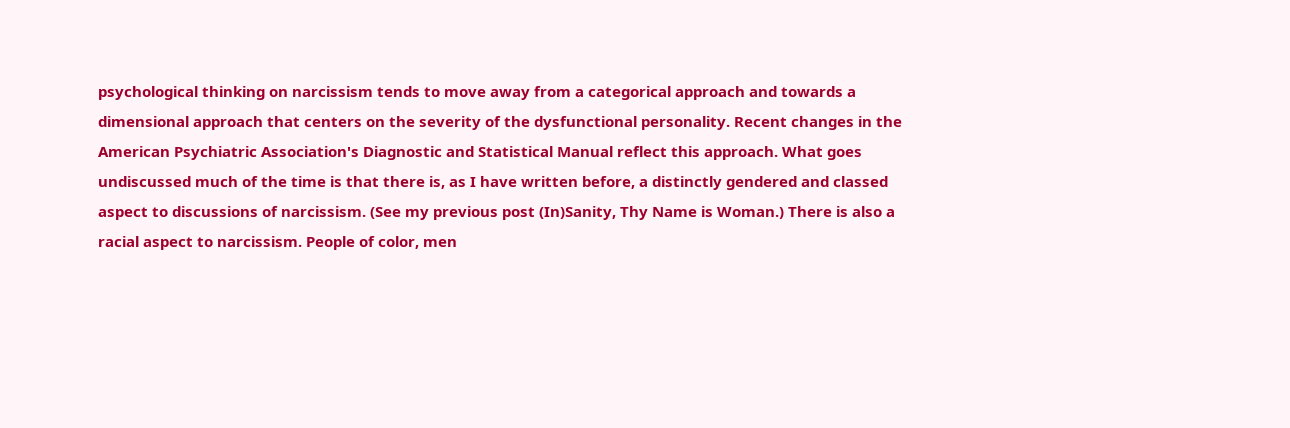psychological thinking on narcissism tends to move away from a categorical approach and towards a dimensional approach that centers on the severity of the dysfunctional personality. Recent changes in the American Psychiatric Association's Diagnostic and Statistical Manual reflect this approach. What goes undiscussed much of the time is that there is, as I have written before, a distinctly gendered and classed aspect to discussions of narcissism. (See my previous post (In)Sanity, Thy Name is Woman.) There is also a racial aspect to narcissism. People of color, men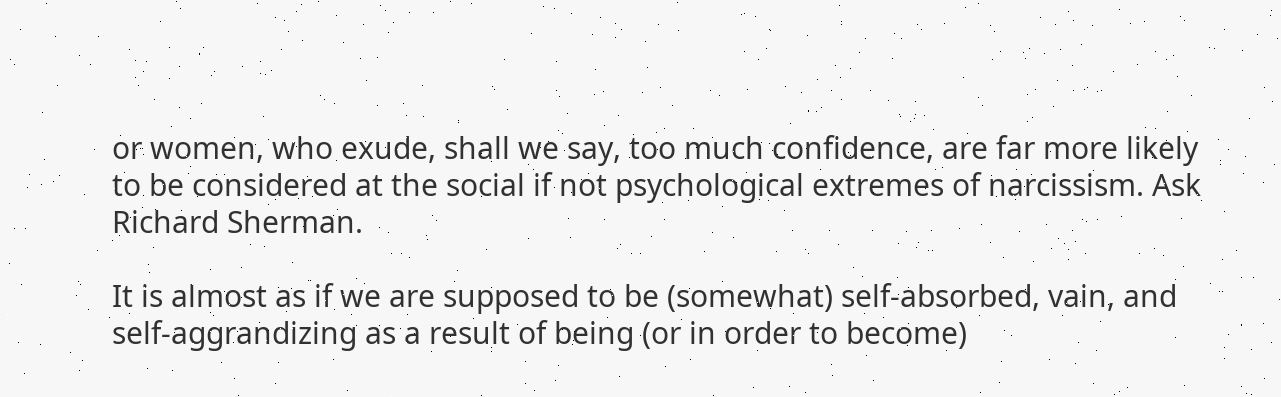or women, who exude, shall we say, too much confidence, are far more likely to be considered at the social if not psychological extremes of narcissism. Ask Richard Sherman.

It is almost as if we are supposed to be (somewhat) self-absorbed, vain, and self-aggrandizing as a result of being (or in order to become)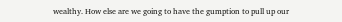wealthy. How else are we going to have the gumption to pull up our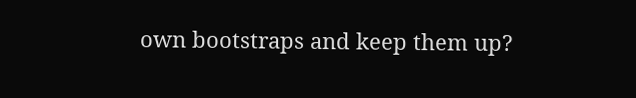own bootstraps and keep them up?